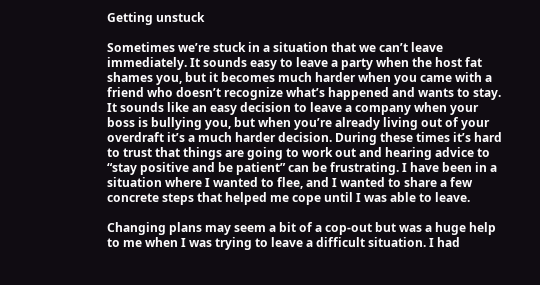Getting unstuck

Sometimes we’re stuck in a situation that we can’t leave immediately. It sounds easy to leave a party when the host fat shames you, but it becomes much harder when you came with a friend who doesn’t recognize what’s happened and wants to stay. It sounds like an easy decision to leave a company when your boss is bullying you, but when you’re already living out of your overdraft it’s a much harder decision. During these times it’s hard to trust that things are going to work out and hearing advice to “stay positive and be patient” can be frustrating. I have been in a situation where I wanted to flee, and I wanted to share a few concrete steps that helped me cope until I was able to leave.

Changing plans may seem a bit of a cop-out but was a huge help to me when I was trying to leave a difficult situation. I had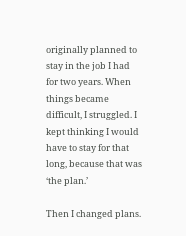originally planned to stay in the job I had for two years. When things became difficult, I struggled. I kept thinking I would have to stay for that long, because that was ‘the plan.’

Then I changed plans.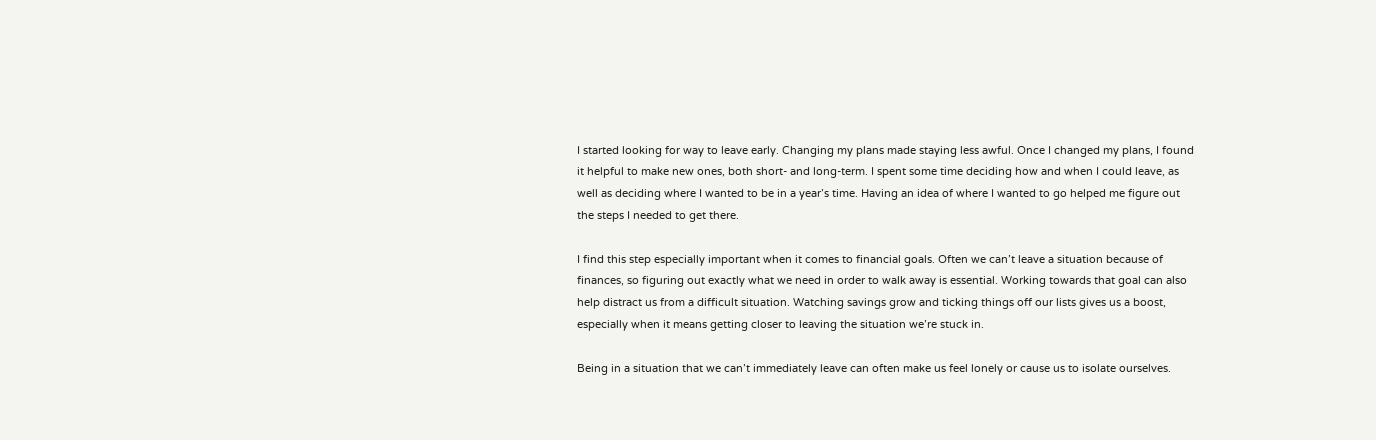I started looking for way to leave early. Changing my plans made staying less awful. Once I changed my plans, I found it helpful to make new ones, both short- and long-term. I spent some time deciding how and when I could leave, as well as deciding where I wanted to be in a year’s time. Having an idea of where I wanted to go helped me figure out the steps I needed to get there.

I find this step especially important when it comes to financial goals. Often we can’t leave a situation because of finances, so figuring out exactly what we need in order to walk away is essential. Working towards that goal can also help distract us from a difficult situation. Watching savings grow and ticking things off our lists gives us a boost, especially when it means getting closer to leaving the situation we’re stuck in.

Being in a situation that we can’t immediately leave can often make us feel lonely or cause us to isolate ourselves.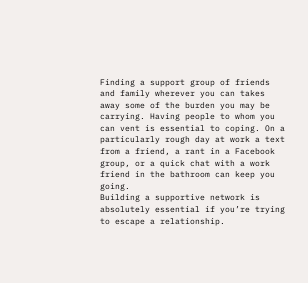Finding a support group of friends and family wherever you can takes away some of the burden you may be carrying. Having people to whom you can vent is essential to coping. On a particularly rough day at work a text from a friend, a rant in a Facebook group, or a quick chat with a work friend in the bathroom can keep you going.
Building a supportive network is absolutely essential if you’re trying to escape a relationship.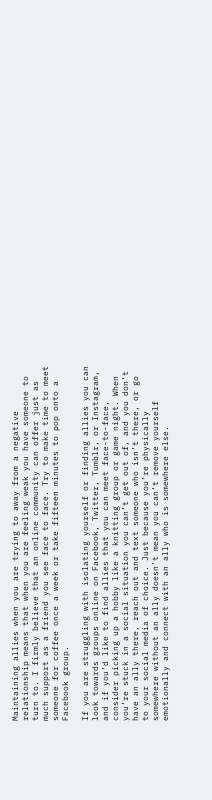Maintaining allies when you are trying to away from a negative relationship means that when you are feeling weak you have someone to turn to. I firmly believe that an online community can offer just as much support as a friend you see face to face. Try to make time to meet someone for coffee once a week or take fifteen minutes to pop onto a Facebook group.

If you are struggling with isolating yourself or finding allies you can look towards groups online on Facebook, Twitter, Tumblr, or Instagram, and if you’d like to find allies that you can meet face-to-face, consider picking up a hobby like a knitting group or game night. When you’re stuck in a social situation you can’t get out of, and you don’t have an ally there, reach out and text someone who isn’t there, or go to your social media of choice. Just because you’re physically somewhere without an ally doesn’t mean you can’t remove yourself emotionally and connect with an ally who is somewhere else.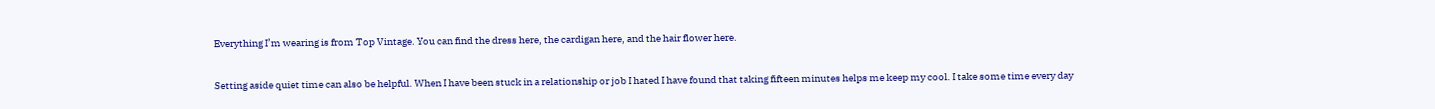Everything I’m wearing is from Top Vintage. You can find the dress here, the cardigan here, and the hair flower here.

Setting aside quiet time can also be helpful. When I have been stuck in a relationship or job I hated I have found that taking fifteen minutes helps me keep my cool. I take some time every day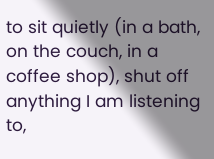to sit quietly (in a bath, on the couch, in a coffee shop), shut off anything I am listening to,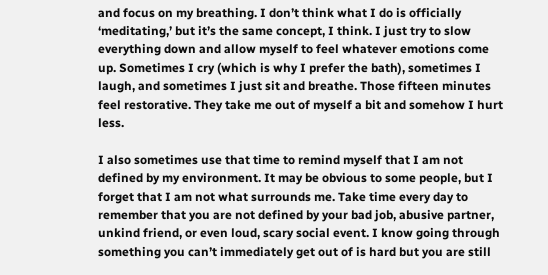and focus on my breathing. I don’t think what I do is officially ‘meditating,’ but it’s the same concept, I think. I just try to slow everything down and allow myself to feel whatever emotions come up. Sometimes I cry (which is why I prefer the bath), sometimes I laugh, and sometimes I just sit and breathe. Those fifteen minutes feel restorative. They take me out of myself a bit and somehow I hurt less.

I also sometimes use that time to remind myself that I am not defined by my environment. It may be obvious to some people, but I forget that I am not what surrounds me. Take time every day to remember that you are not defined by your bad job, abusive partner, unkind friend, or even loud, scary social event. I know going through something you can’t immediately get out of is hard but you are still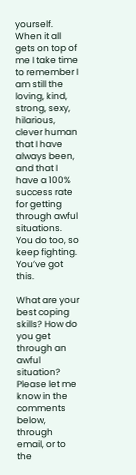yourself. When it all gets on top of me I take time to remember I am still the loving, kind, strong, sexy, hilarious, clever human that I have always been, and that I have a 100% success rate for getting through awful situations. You do too, so keep fighting. You’ve got this.

What are your best coping skills? How do you get through an awful situation? Please let me know in the comments below, through email, or to the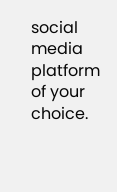social media platform of your choice.